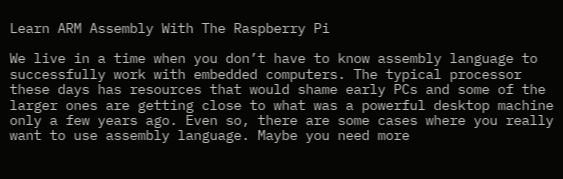Learn ARM Assembly With The Raspberry Pi

We live in a time when you don’t have to know assembly language to successfully work with embedded computers. The typical processor these days has resources that would shame early PCs and some of the larger ones are getting close to what was a powerful desktop machine only a few years ago. Even so, there are some cases where you really want to use assembly language. Maybe you need more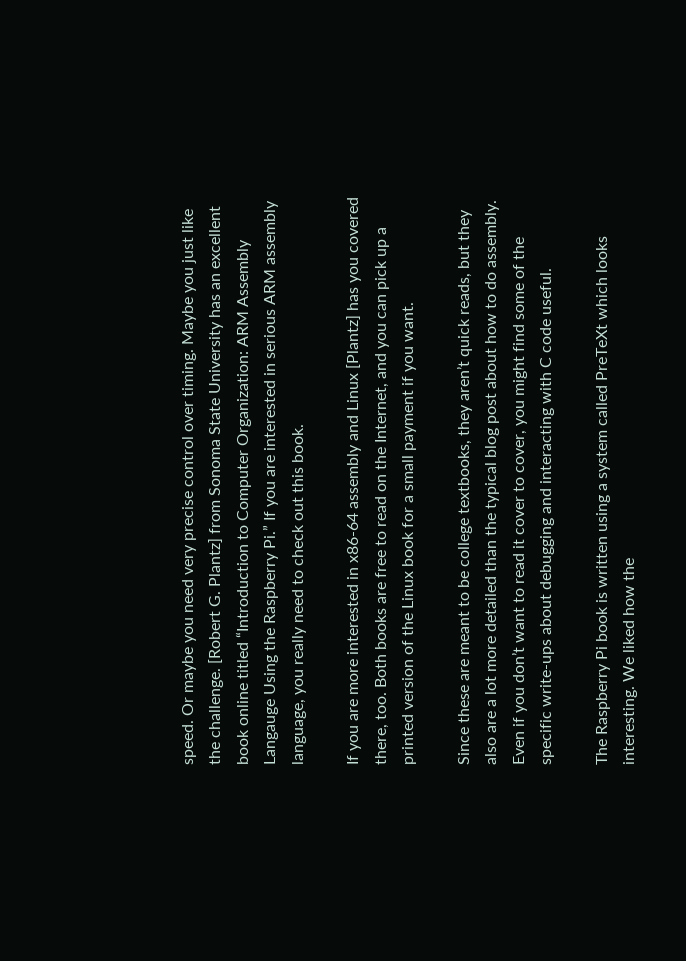speed. Or maybe you need very precise control over timing. Maybe you just like the challenge. [Robert G. Plantz] from Sonoma State University has an excellent book online titled “Introduction to Computer Organization: ARM Assembly Langauge Using the Raspberry Pi.” If you are interested in serious ARM assembly language, you really need to check out this book.

If you are more interested in x86-64 assembly and Linux [Plantz] has you covered there, too. Both books are free to read on the Internet, and you can pick up a printed version of the Linux book for a small payment if you want.

Since these are meant to be college textbooks, they aren’t quick reads, but they also are a lot more detailed than the typical blog post about how to do assembly. Even if you don’t want to read it cover to cover, you might find some of the specific write-ups about debugging and interacting with C code useful.

The Raspberry Pi book is written using a system called PreTeXt which looks interesting. We liked how the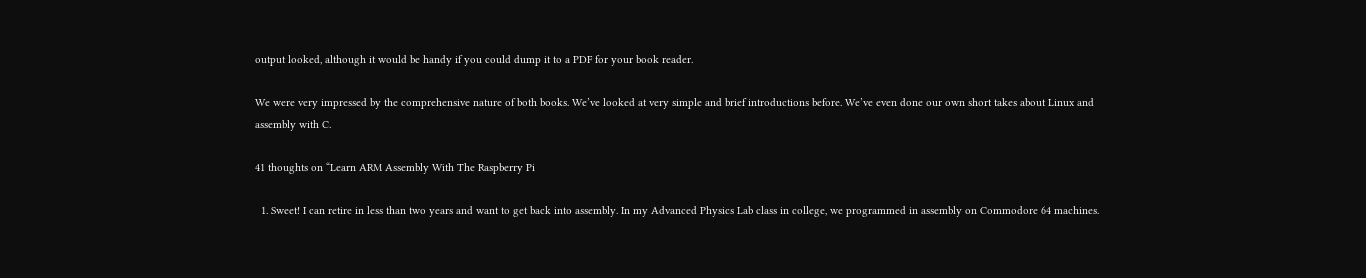output looked, although it would be handy if you could dump it to a PDF for your book reader.

We were very impressed by the comprehensive nature of both books. We’ve looked at very simple and brief introductions before. We’ve even done our own short takes about Linux and assembly with C.

41 thoughts on “Learn ARM Assembly With The Raspberry Pi

  1. Sweet! I can retire in less than two years and want to get back into assembly. In my Advanced Physics Lab class in college, we programmed in assembly on Commodore 64 machines.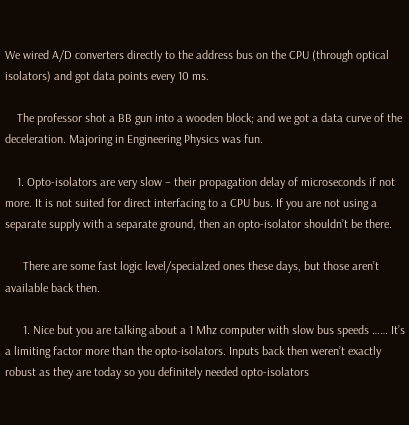We wired A/D converters directly to the address bus on the CPU (through optical isolators) and got data points every 10 ms.

    The professor shot a BB gun into a wooden block; and we got a data curve of the deceleration. Majoring in Engineering Physics was fun.

    1. Opto-isolators are very slow – their propagation delay of microseconds if not more. It is not suited for direct interfacing to a CPU bus. If you are not using a separate supply with a separate ground, then an opto-isolator shouldn’t be there.

      There are some fast logic level/specialzed ones these days, but those aren’t available back then.

      1. Nice but you are talking about a 1 Mhz computer with slow bus speeds …… It’s a limiting factor more than the opto-isolators. Inputs back then weren’t exactly robust as they are today so you definitely needed opto-isolators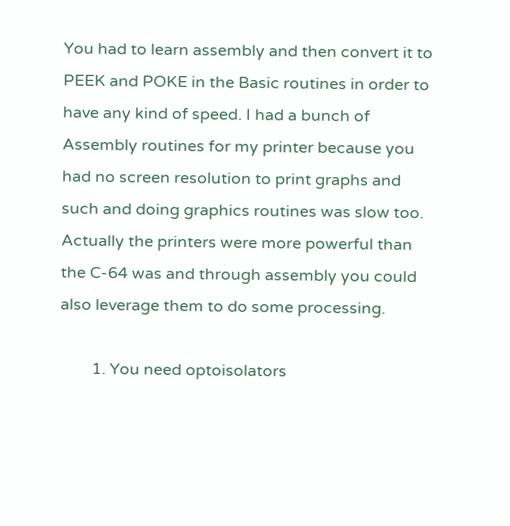You had to learn assembly and then convert it to PEEK and POKE in the Basic routines in order to have any kind of speed. I had a bunch of Assembly routines for my printer because you had no screen resolution to print graphs and such and doing graphics routines was slow too. Actually the printers were more powerful than the C-64 was and through assembly you could also leverage them to do some processing.

        1. You need optoisolators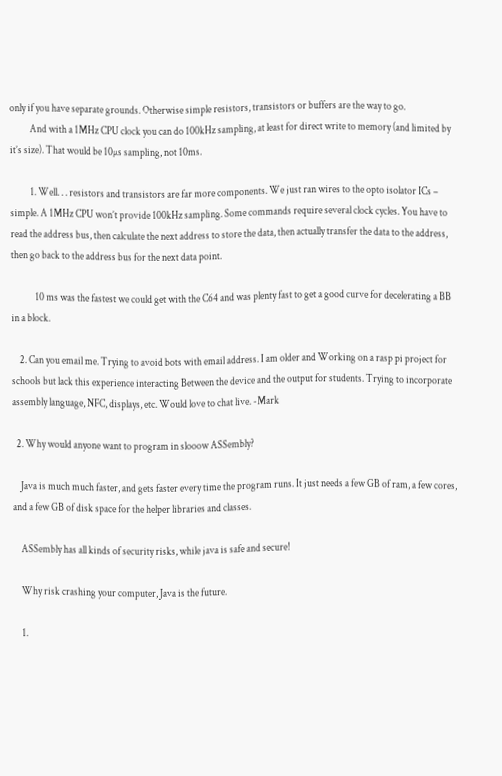only if you have separate grounds. Otherwise simple resistors, transistors or buffers are the way to go.
          And with a 1MHz CPU clock you can do 100kHz sampling, at least for direct write to memory (and limited by it’s size). That would be 10µs sampling, not 10ms.

          1. Well. . . resistors and transistors are far more components. We just ran wires to the opto isolator ICs – simple. A 1MHz CPU won’t provide 100kHz sampling. Some commands require several clock cycles. You have to read the address bus, then calculate the next address to store the data, then actually transfer the data to the address, then go back to the address bus for the next data point.

            10 ms was the fastest we could get with the C64 and was plenty fast to get a good curve for decelerating a BB in a block.

    2. Can you email me. Trying to avoid bots with email address. I am older and Working on a rasp pi project for schools but lack this experience interacting Between the device and the output for students. Trying to incorporate assembly language, NFC, displays, etc. Would love to chat live. -Mark

  2. Why would anyone want to program in slooow ASSembly?

    Java is much much faster, and gets faster every time the program runs. It just needs a few GB of ram, a few cores, and a few GB of disk space for the helper libraries and classes.

    ASSembly has all kinds of security risks, while java is safe and secure!

    Why risk crashing your computer, Java is the future.

    1.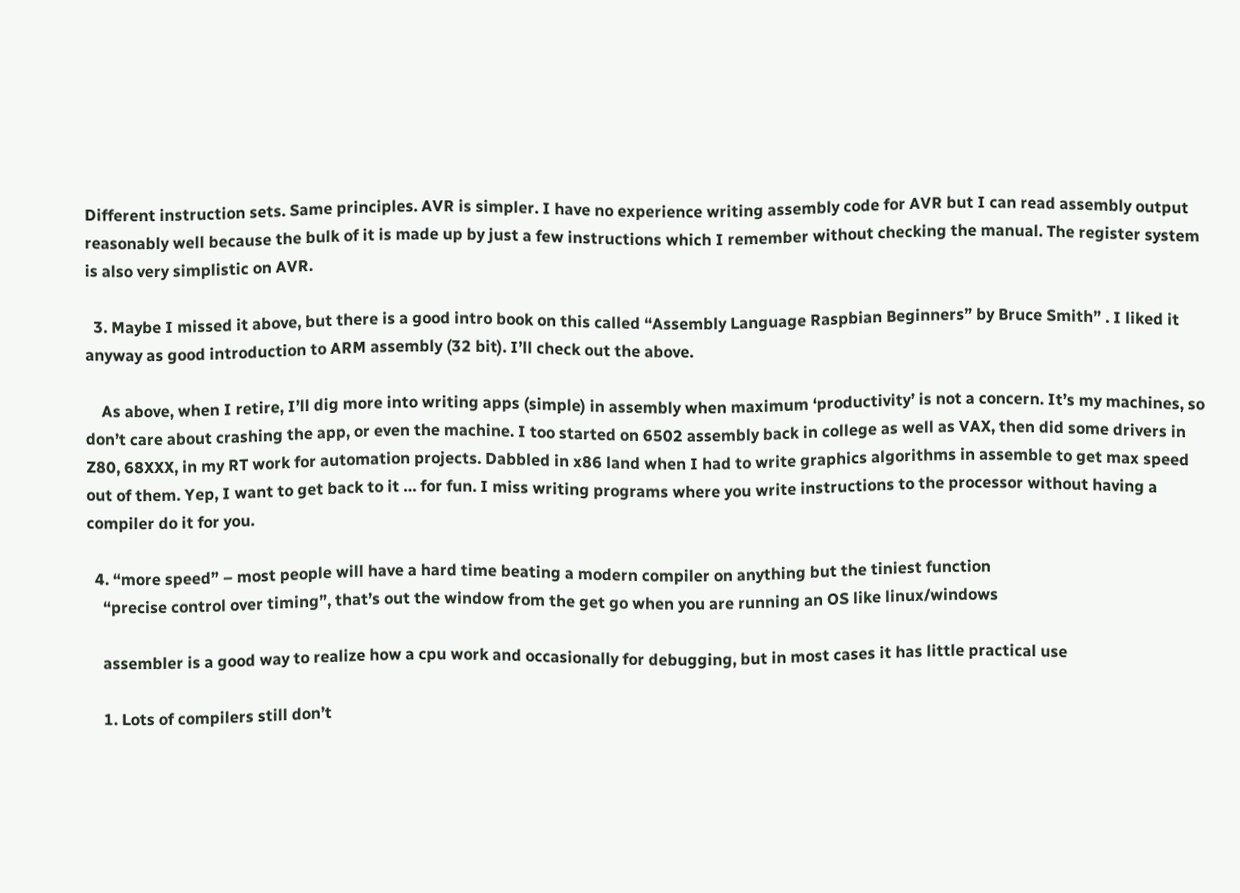Different instruction sets. Same principles. AVR is simpler. I have no experience writing assembly code for AVR but I can read assembly output reasonably well because the bulk of it is made up by just a few instructions which I remember without checking the manual. The register system is also very simplistic on AVR.

  3. Maybe I missed it above, but there is a good intro book on this called “Assembly Language Raspbian Beginners” by Bruce Smith” . I liked it anyway as good introduction to ARM assembly (32 bit). I’ll check out the above.

    As above, when I retire, I’ll dig more into writing apps (simple) in assembly when maximum ‘productivity’ is not a concern. It’s my machines, so don’t care about crashing the app, or even the machine. I too started on 6502 assembly back in college as well as VAX, then did some drivers in Z80, 68XXX, in my RT work for automation projects. Dabbled in x86 land when I had to write graphics algorithms in assemble to get max speed out of them. Yep, I want to get back to it … for fun. I miss writing programs where you write instructions to the processor without having a compiler do it for you.

  4. “more speed” – most people will have a hard time beating a modern compiler on anything but the tiniest function
    “precise control over timing”, that’s out the window from the get go when you are running an OS like linux/windows

    assembler is a good way to realize how a cpu work and occasionally for debugging, but in most cases it has little practical use

    1. Lots of compilers still don’t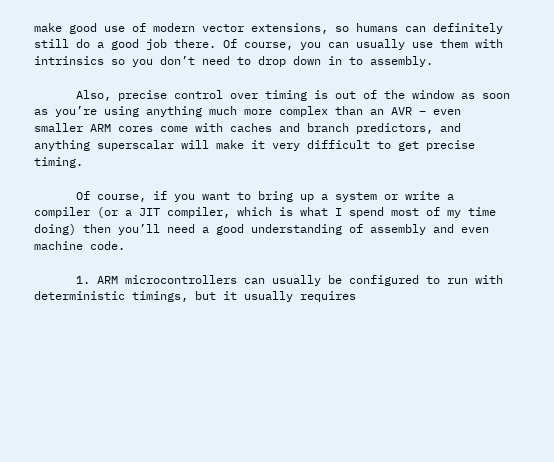make good use of modern vector extensions, so humans can definitely still do a good job there. Of course, you can usually use them with intrinsics so you don’t need to drop down in to assembly.

      Also, precise control over timing is out of the window as soon as you’re using anything much more complex than an AVR – even smaller ARM cores come with caches and branch predictors, and anything superscalar will make it very difficult to get precise timing.

      Of course, if you want to bring up a system or write a compiler (or a JIT compiler, which is what I spend most of my time doing) then you’ll need a good understanding of assembly and even machine code.

      1. ARM microcontrollers can usually be configured to run with deterministic timings, but it usually requires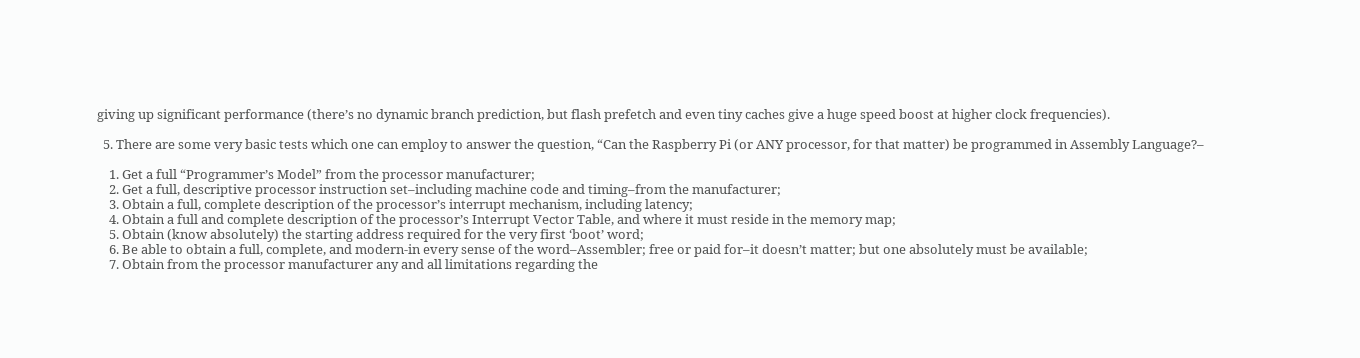giving up significant performance (there’s no dynamic branch prediction, but flash prefetch and even tiny caches give a huge speed boost at higher clock frequencies).

  5. There are some very basic tests which one can employ to answer the question, “Can the Raspberry Pi (or ANY processor, for that matter) be programmed in Assembly Language?–

    1. Get a full “Programmer’s Model” from the processor manufacturer;
    2. Get a full, descriptive processor instruction set–including machine code and timing–from the manufacturer;
    3. Obtain a full, complete description of the processor’s interrupt mechanism, including latency;
    4. Obtain a full and complete description of the processor’s Interrupt Vector Table, and where it must reside in the memory map;
    5. Obtain (know absolutely) the starting address required for the very first ‘boot’ word;
    6. Be able to obtain a full, complete, and modern-in every sense of the word–Assembler; free or paid for–it doesn’t matter; but one absolutely must be available;
    7. Obtain from the processor manufacturer any and all limitations regarding the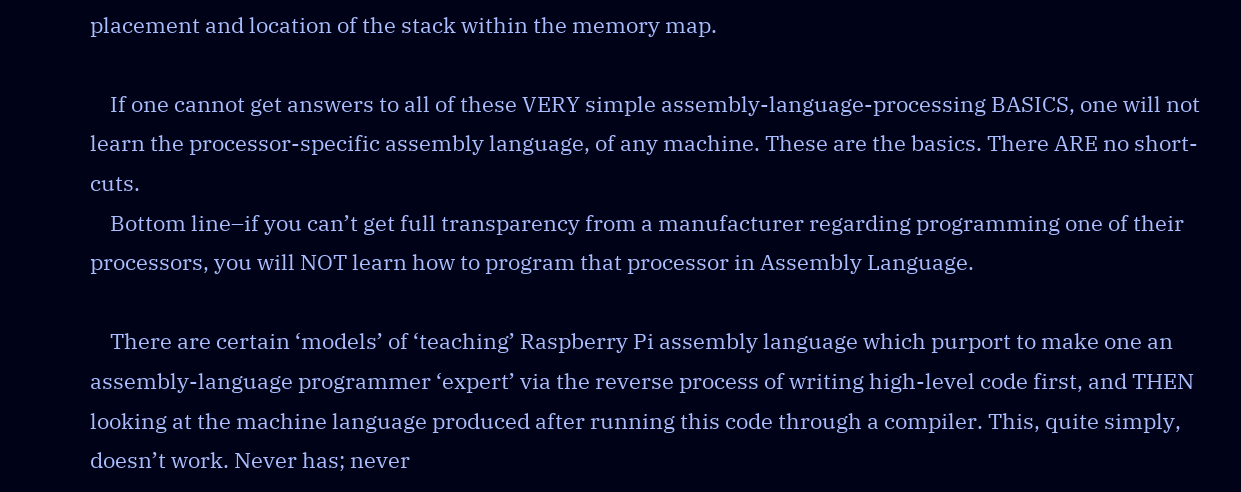placement and location of the stack within the memory map.

    If one cannot get answers to all of these VERY simple assembly-language-processing BASICS, one will not learn the processor-specific assembly language, of any machine. These are the basics. There ARE no short-cuts.
    Bottom line–if you can’t get full transparency from a manufacturer regarding programming one of their processors, you will NOT learn how to program that processor in Assembly Language.

    There are certain ‘models’ of ‘teaching’ Raspberry Pi assembly language which purport to make one an assembly-language programmer ‘expert’ via the reverse process of writing high-level code first, and THEN looking at the machine language produced after running this code through a compiler. This, quite simply, doesn’t work. Never has; never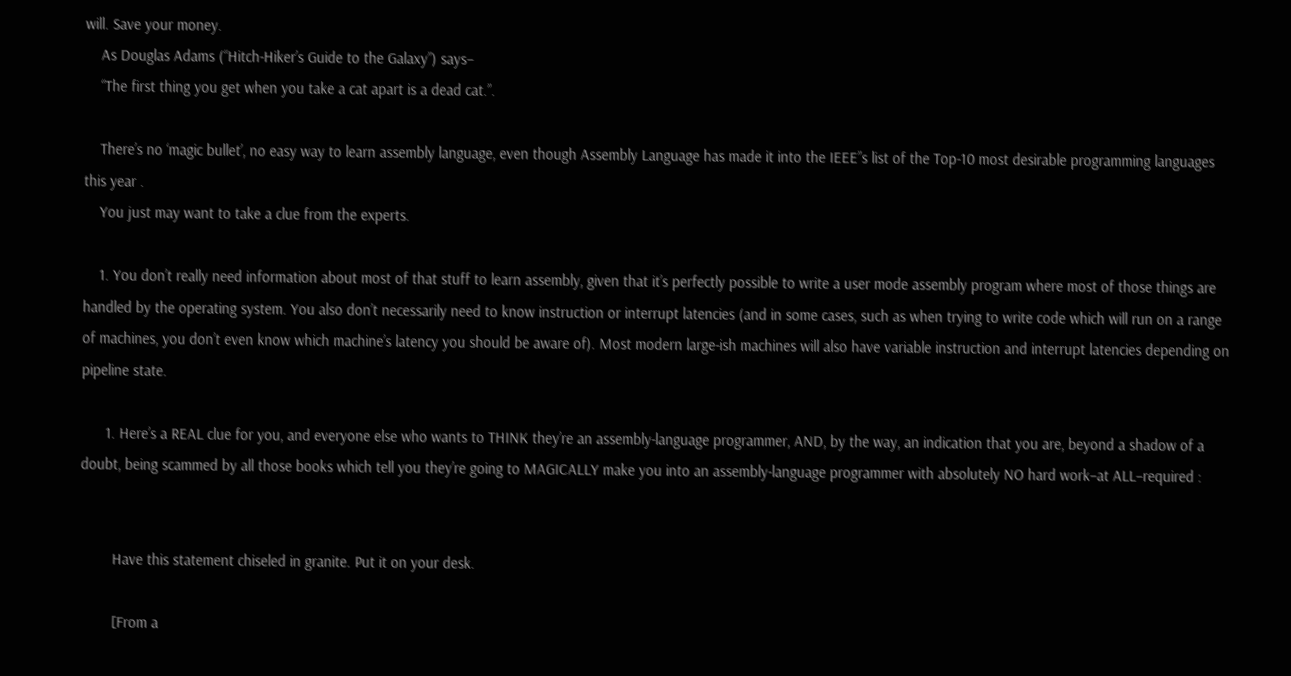will. Save your money.
    As Douglas Adams (“Hitch-Hiker’s Guide to the Galaxy”) says–
    “The first thing you get when you take a cat apart is a dead cat.”.

    There’s no ‘magic bullet’, no easy way to learn assembly language, even though Assembly Language has made it into the IEEE”s list of the Top-10 most desirable programming languages this year .
    You just may want to take a clue from the experts.

    1. You don’t really need information about most of that stuff to learn assembly, given that it’s perfectly possible to write a user mode assembly program where most of those things are handled by the operating system. You also don’t necessarily need to know instruction or interrupt latencies (and in some cases, such as when trying to write code which will run on a range of machines, you don’t even know which machine’s latency you should be aware of). Most modern large-ish machines will also have variable instruction and interrupt latencies depending on pipeline state.

      1. Here’s a REAL clue for you, and everyone else who wants to THINK they’re an assembly-language programmer, AND, by the way, an indication that you are, beyond a shadow of a doubt, being scammed by all those books which tell you they’re going to MAGICALLY make you into an assembly-language programmer with absolutely NO hard work–at ALL–required :


        Have this statement chiseled in granite. Put it on your desk.

        [From a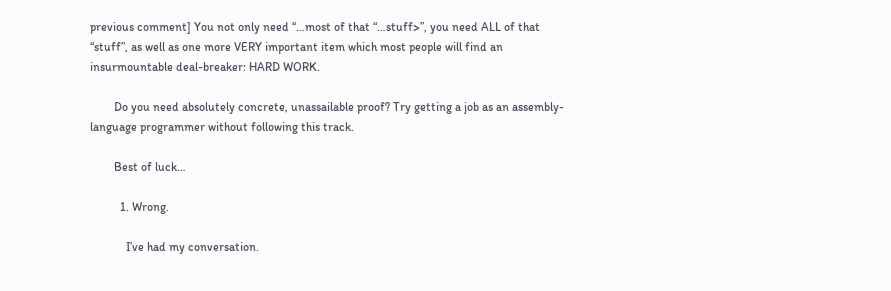previous comment] You not only need “…most of that “…stuff>”, you need ALL of that “stuff”, as well as one more VERY important item which most people will find an insurmountable deal-breaker: HARD WORK.

        Do you need absolutely concrete, unassailable proof? Try getting a job as an assembly-language programmer without following this track.

        Best of luck…

          1. Wrong.

            I’ve had my conversation.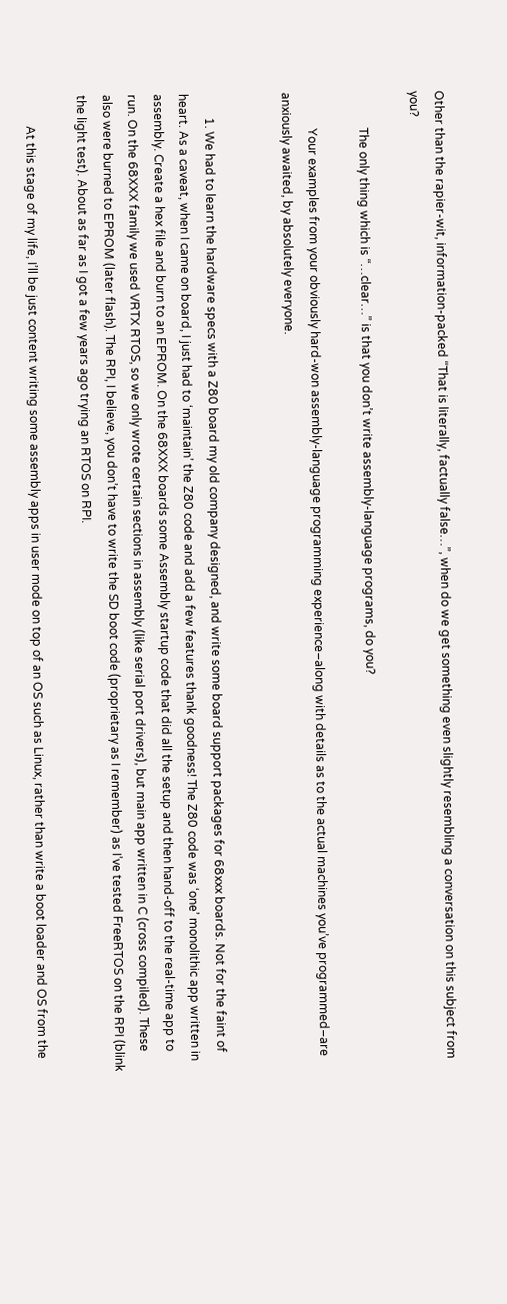Other than the rapier-wit, information-packed “That is literally, factually false…”, when do we get something even slightly resembling a conversation on this subject from you?

            The only thing which is “…clear…” is that you don’t write assembly-language programs, do you?

            Your examples from your obviously hard-won assembly-language programming experience–along with details as to the actual machines you’ve programmed–are anxiously awaited, by absolutely everyone.


        1. We had to learn the hardware specs with a Z80 board my old company designed, and write some board support packages for 68xxx boards. Not for the faint of heart. As a caveat, when I came on board, I just had to ‘maintain’ the Z80 code and add a few features thank goodness! The Z80 code was ‘one’ monolithic app written in assembly. Create a hex file and burn to an EPROM. On the 68XXX boards some Assembly startup code that did all the setup and then hand-off to the real-time app to run. On the 68XXX family we used VRTX RTOS, so we only wrote certain sections in assembly (like serial port drivers), but main app written in C (cross compiled). These also were burned to EPROM (later flash). The RPI, I believe, you don’t have to write the SD boot code (proprietary as I remember) as I’ve tested FreeRTOS on the RPI (blink the light test). About as far as I got a few years ago trying an RTOS on RPI.

          At this stage of my life, I’ll be just content writing some assembly apps in user mode on top of an OS such as Linux, rather than write a boot loader and OS from the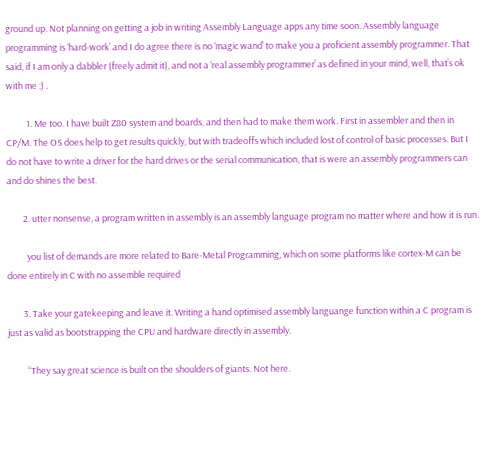ground up. Not planning on getting a job in writing Assembly Language apps any time soon. Assembly language programming is ‘hard-work’ and I do agree there is no ‘magic wand’ to make you a proficient assembly programmer. That said, if I am only a dabbler (freely admit it), and not a ‘real assembly programmer’ as defined in your mind, well, that’s ok with me :) .

          1. Me too. I have built Z80 system and boards, and then had to make them work. First in assembler and then in CP/M. The OS does help to get results quickly, but with tradeoffs which included lost of control of basic processes. But I do not have to write a driver for the hard drives or the serial communication, that is were an assembly programmers can and do shines the best.

        2. utter nonsense, a program written in assembly is an assembly language program no matter where and how it is run.

          you list of demands are more related to Bare-Metal Programming, which on some platforms like cortex-M can be done entirely in C with no assemble required

        3. Take your gatekeeping and leave it. Writing a hand optimised assembly languange function within a C program is just as valid as bootstrapping the CPU and hardware directly in assembly.

          “They say great science is built on the shoulders of giants. Not here.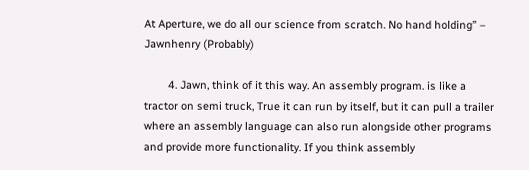At Aperture, we do all our science from scratch. No hand holding” – Jawnhenry (Probably)

        4. Jawn, think of it this way. An assembly program. is like a tractor on semi truck, True it can run by itself, but it can pull a trailer where an assembly language can also run alongside other programs and provide more functionality. If you think assembly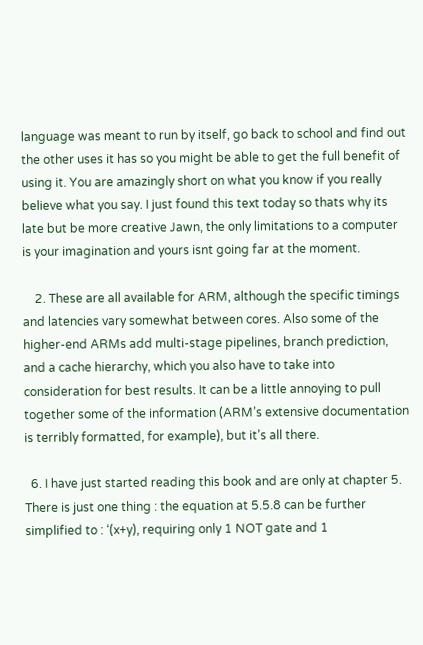language was meant to run by itself, go back to school and find out the other uses it has so you might be able to get the full benefit of using it. You are amazingly short on what you know if you really believe what you say. I just found this text today so thats why its late but be more creative Jawn, the only limitations to a computer is your imagination and yours isnt going far at the moment.

    2. These are all available for ARM, although the specific timings and latencies vary somewhat between cores. Also some of the higher-end ARMs add multi-stage pipelines, branch prediction, and a cache hierarchy, which you also have to take into consideration for best results. It can be a little annoying to pull together some of the information (ARM’s extensive documentation is terribly formatted, for example), but it’s all there.

  6. I have just started reading this book and are only at chapter 5. There is just one thing : the equation at 5.5.8 can be further simplified to : ‘(x+y), requiring only 1 NOT gate and 1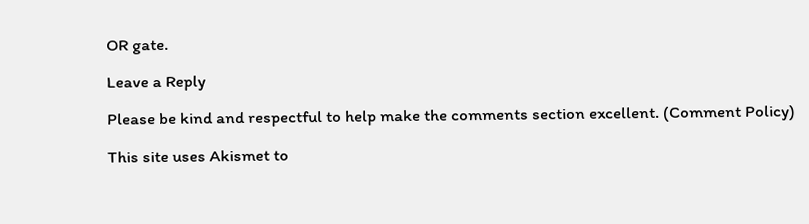OR gate.

Leave a Reply

Please be kind and respectful to help make the comments section excellent. (Comment Policy)

This site uses Akismet to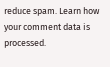reduce spam. Learn how your comment data is processed.